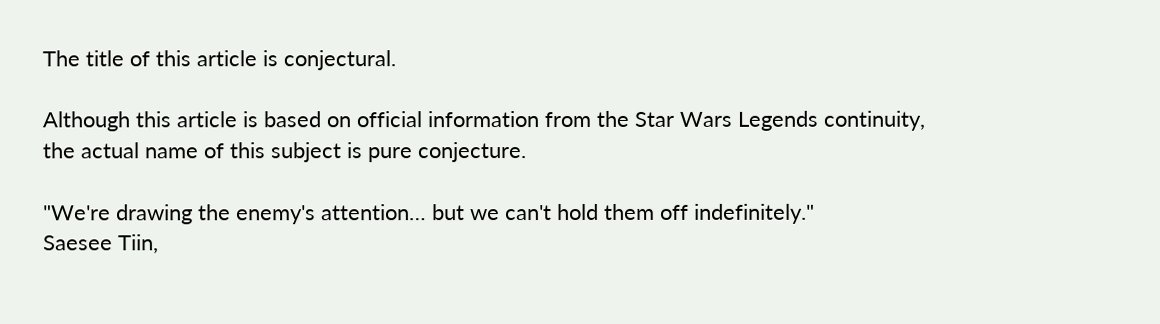The title of this article is conjectural.

Although this article is based on official information from the Star Wars Legends continuity, the actual name of this subject is pure conjecture.

"We're drawing the enemy's attention… but we can't hold them off indefinitely."
Saesee Tiin,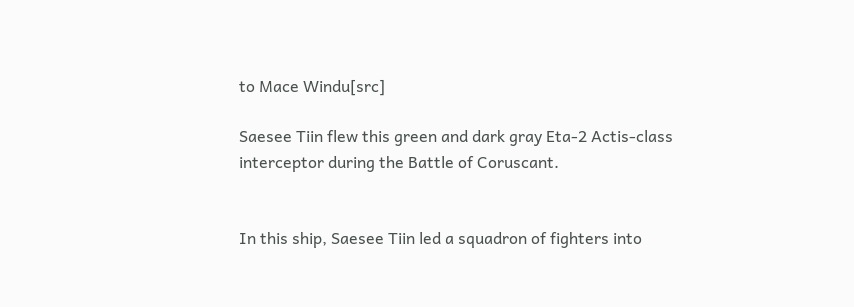to Mace Windu[src]

Saesee Tiin flew this green and dark gray Eta-2 Actis-class interceptor during the Battle of Coruscant.


In this ship, Saesee Tiin led a squadron of fighters into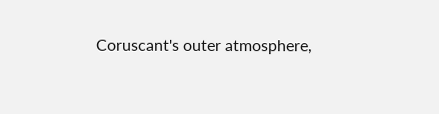Coruscant's outer atmosphere,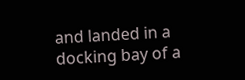and landed in a docking bay of a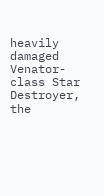heavily damaged Venator-class Star Destroyer, the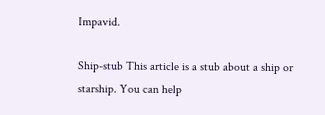Impavid.

Ship-stub This article is a stub about a ship or starship. You can help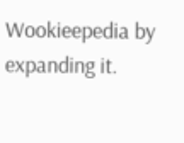Wookieepedia by expanding it.